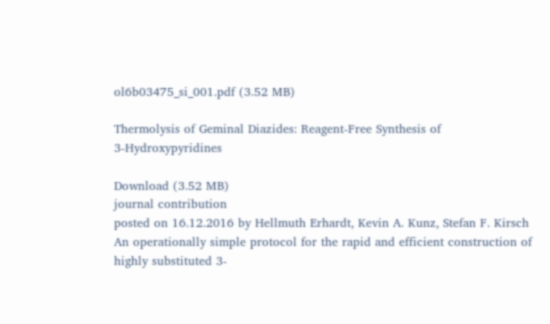ol6b03475_si_001.pdf (3.52 MB)

Thermolysis of Geminal Diazides: Reagent-Free Synthesis of 3‑Hydroxypyridines

Download (3.52 MB)
journal contribution
posted on 16.12.2016 by Hellmuth Erhardt, Kevin A. Kunz, Stefan F. Kirsch
An operationally simple protocol for the rapid and efficient construction of highly substituted 3-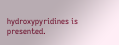hydroxypyridines is presented.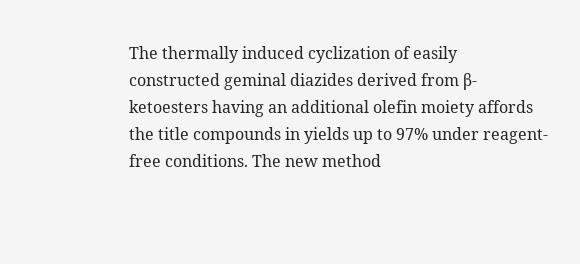The thermally induced cyclization of easily constructed geminal diazides derived from β-ketoesters having an additional olefin moiety affords the title compounds in yields up to 97% under reagent-free conditions. The new method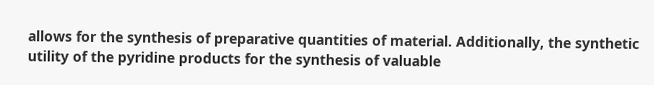allows for the synthesis of preparative quantities of material. Additionally, the synthetic utility of the pyridine products for the synthesis of valuable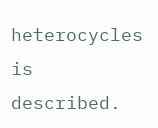heterocycles is described.